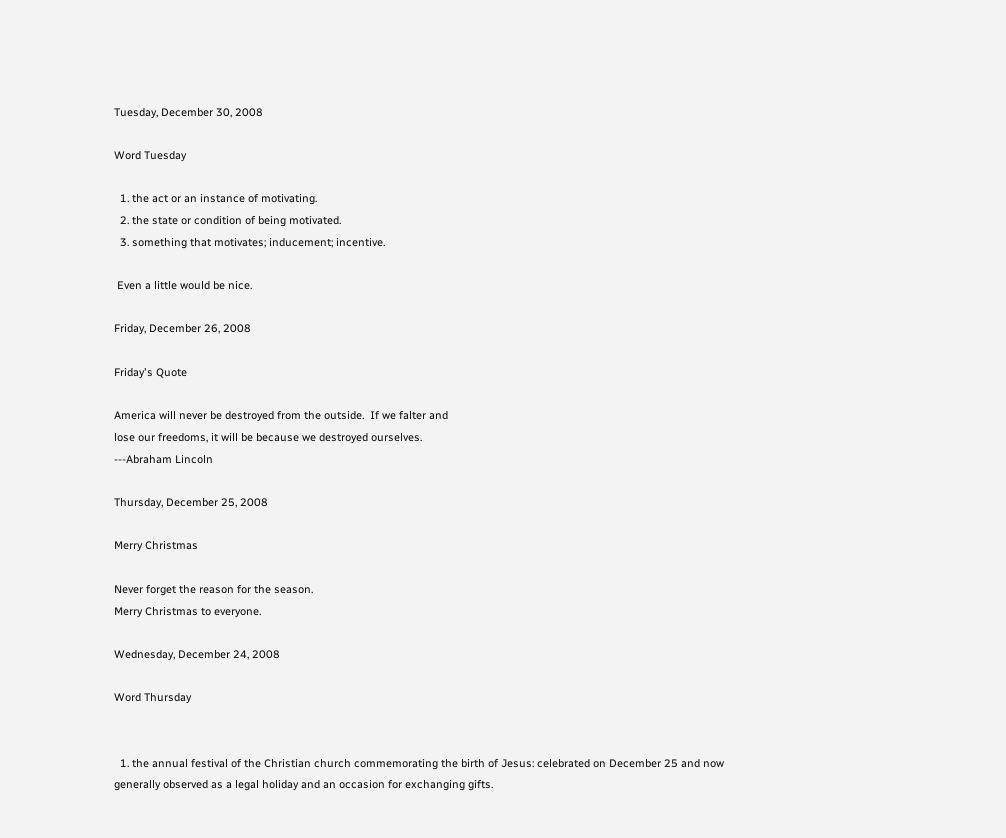Tuesday, December 30, 2008

Word Tuesday

  1. the act or an instance of motivating.
  2. the state or condition of being motivated.
  3. something that motivates; inducement; incentive.

 Even a little would be nice.

Friday, December 26, 2008

Friday's Quote

America will never be destroyed from the outside.  If we falter and
lose our freedoms, it will be because we destroyed ourselves.
---Abraham Lincoln

Thursday, December 25, 2008

Merry Christmas

Never forget the reason for the season.
Merry Christmas to everyone.

Wednesday, December 24, 2008

Word Thursday


  1. the annual festival of the Christian church commemorating the birth of Jesus: celebrated on December 25 and now generally observed as a legal holiday and an occasion for exchanging gifts.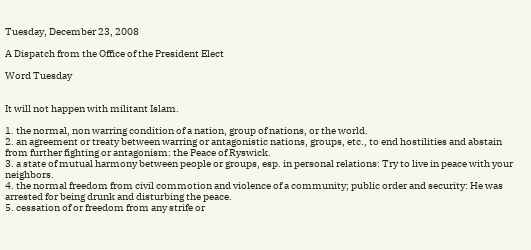Tuesday, December 23, 2008

A Dispatch from the Office of the President Elect

Word Tuesday


It will not happen with militant Islam.

1. the normal, non warring condition of a nation, group of nations, or the world.
2. an agreement or treaty between warring or antagonistic nations, groups, etc., to end hostilities and abstain from further fighting or antagonism: the Peace of Ryswick.
3. a state of mutual harmony between people or groups, esp. in personal relations: Try to live in peace with your neighbors.
4. the normal freedom from civil commotion and violence of a community; public order and security: He was arrested for being drunk and disturbing the peace.
5. cessation of or freedom from any strife or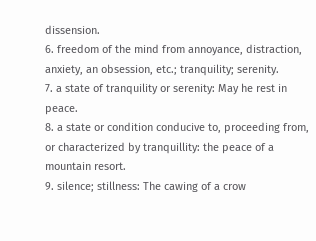dissension.
6. freedom of the mind from annoyance, distraction, anxiety, an obsession, etc.; tranquility; serenity.
7. a state of tranquility or serenity: May he rest in peace.
8. a state or condition conducive to, proceeding from, or characterized by tranquillity: the peace of a mountain resort.
9. silence; stillness: The cawing of a crow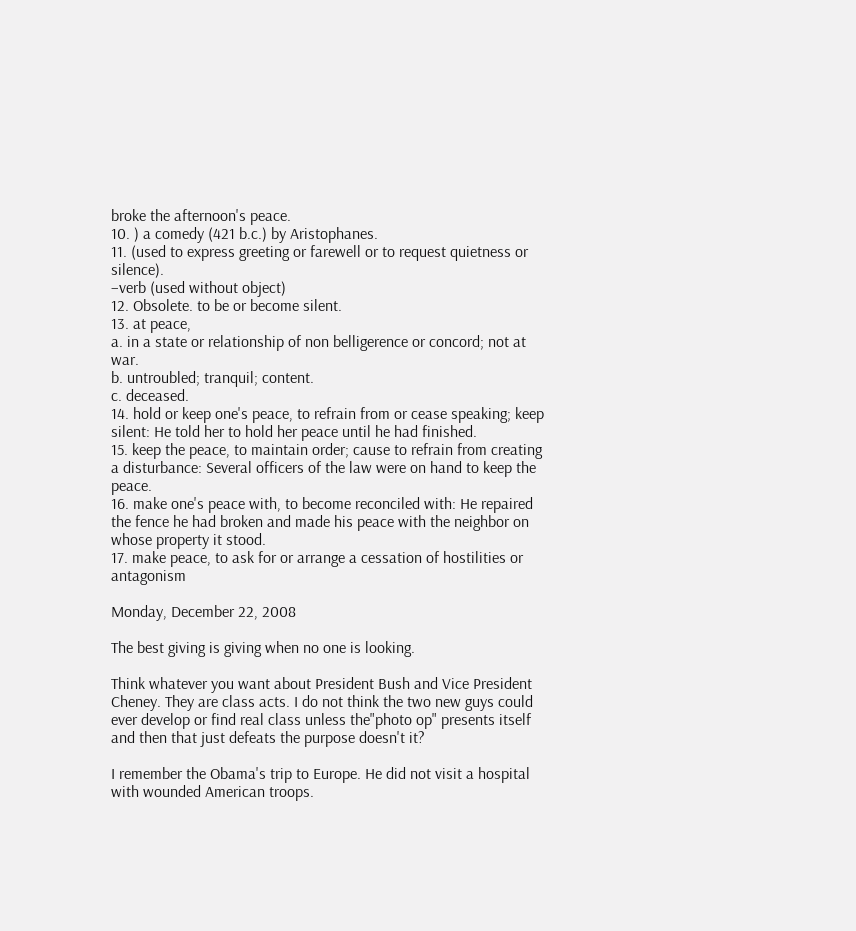broke the afternoon's peace.
10. ) a comedy (421 b.c.) by Aristophanes.
11. (used to express greeting or farewell or to request quietness or silence).
–verb (used without object)
12. Obsolete. to be or become silent.
13. at peace,
a. in a state or relationship of non belligerence or concord; not at war.
b. untroubled; tranquil; content.
c. deceased.
14. hold or keep one's peace, to refrain from or cease speaking; keep silent: He told her to hold her peace until he had finished.
15. keep the peace, to maintain order; cause to refrain from creating a disturbance: Several officers of the law were on hand to keep the peace.
16. make one's peace with, to become reconciled with: He repaired the fence he had broken and made his peace with the neighbor on whose property it stood.
17. make peace, to ask for or arrange a cessation of hostilities or antagonism

Monday, December 22, 2008

The best giving is giving when no one is looking.

Think whatever you want about President Bush and Vice President Cheney. They are class acts. I do not think the two new guys could ever develop or find real class unless the"photo op" presents itself and then that just defeats the purpose doesn't it?

I remember the Obama's trip to Europe. He did not visit a hospital with wounded American troops.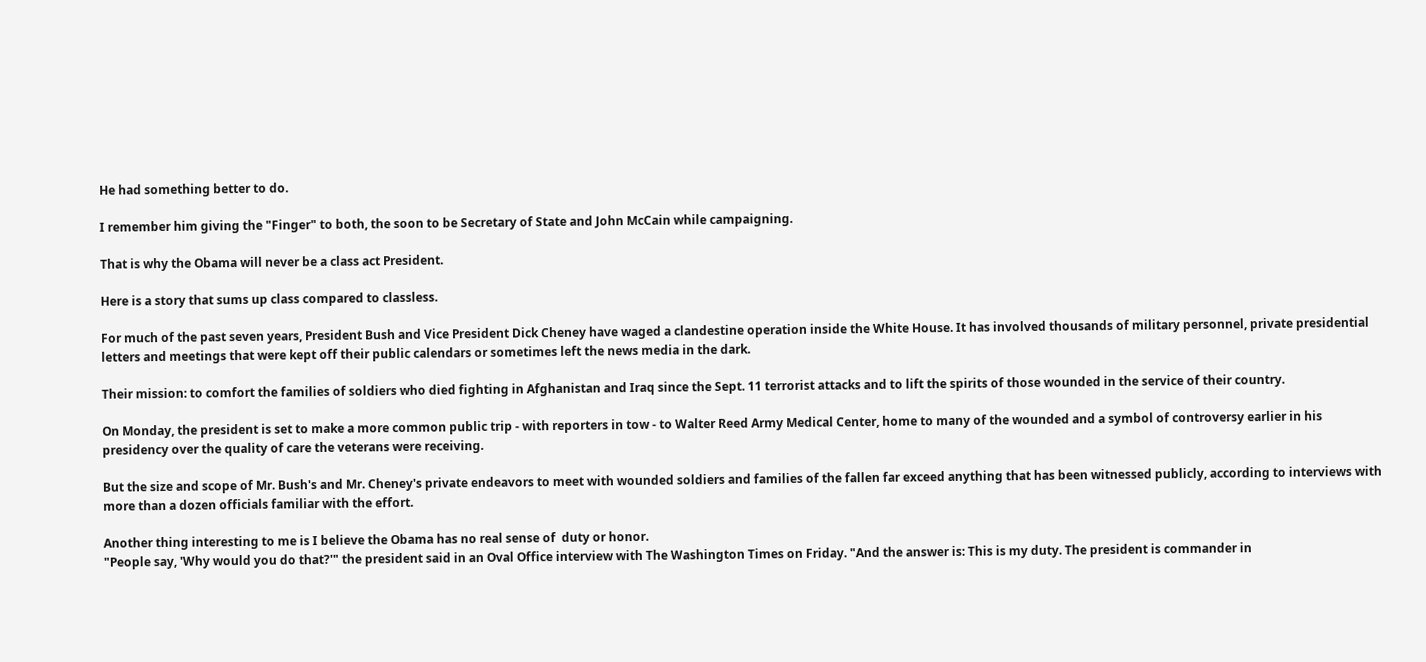He had something better to do.

I remember him giving the "Finger" to both, the soon to be Secretary of State and John McCain while campaigning.

That is why the Obama will never be a class act President.

Here is a story that sums up class compared to classless.

For much of the past seven years, President Bush and Vice President Dick Cheney have waged a clandestine operation inside the White House. It has involved thousands of military personnel, private presidential letters and meetings that were kept off their public calendars or sometimes left the news media in the dark.

Their mission: to comfort the families of soldiers who died fighting in Afghanistan and Iraq since the Sept. 11 terrorist attacks and to lift the spirits of those wounded in the service of their country.

On Monday, the president is set to make a more common public trip - with reporters in tow - to Walter Reed Army Medical Center, home to many of the wounded and a symbol of controversy earlier in his presidency over the quality of care the veterans were receiving.

But the size and scope of Mr. Bush's and Mr. Cheney's private endeavors to meet with wounded soldiers and families of the fallen far exceed anything that has been witnessed publicly, according to interviews with more than a dozen officials familiar with the effort.

Another thing interesting to me is I believe the Obama has no real sense of  duty or honor.
"People say, 'Why would you do that?'" the president said in an Oval Office interview with The Washington Times on Friday. "And the answer is: This is my duty. The president is commander in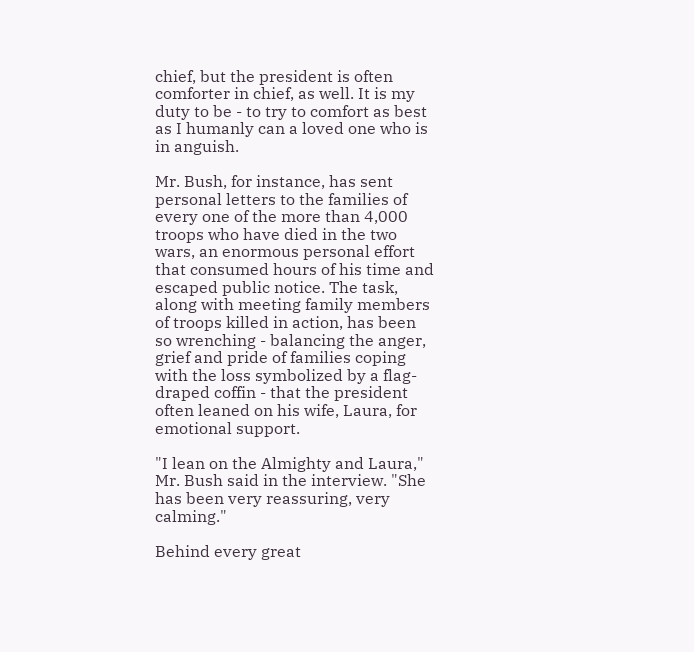chief, but the president is often comforter in chief, as well. It is my duty to be - to try to comfort as best as I humanly can a loved one who is in anguish.

Mr. Bush, for instance, has sent personal letters to the families of every one of the more than 4,000 troops who have died in the two wars, an enormous personal effort that consumed hours of his time and escaped public notice. The task, along with meeting family members of troops killed in action, has been so wrenching - balancing the anger, grief and pride of families coping with the loss symbolized by a flag-draped coffin - that the president often leaned on his wife, Laura, for emotional support.

"I lean on the Almighty and Laura," Mr. Bush said in the interview. "She has been very reassuring, very calming."

Behind every great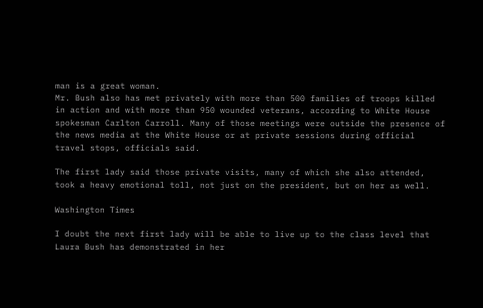man is a great woman.
Mr. Bush also has met privately with more than 500 families of troops killed in action and with more than 950 wounded veterans, according to White House spokesman Carlton Carroll. Many of those meetings were outside the presence of the news media at the White House or at private sessions during official travel stops, officials said.

The first lady said those private visits, many of which she also attended, took a heavy emotional toll, not just on the president, but on her as well.

Washington Times

I doubt the next first lady will be able to live up to the class level that Laura Bush has demonstrated in her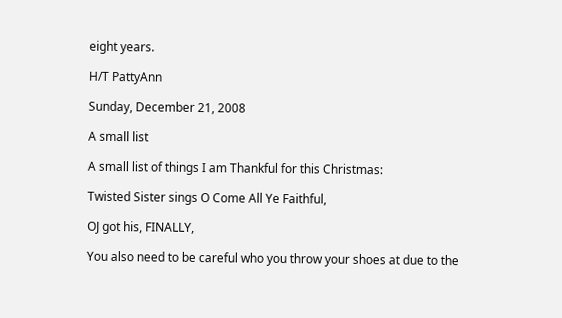eight years.

H/T PattyAnn

Sunday, December 21, 2008

A small list

A small list of things I am Thankful for this Christmas:

Twisted Sister sings O Come All Ye Faithful,

OJ got his, FINALLY,

You also need to be careful who you throw your shoes at due to the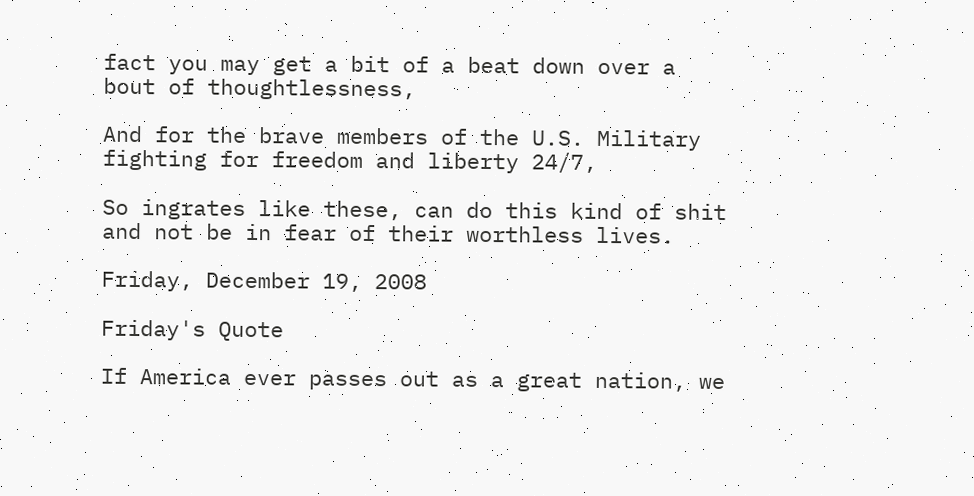fact you may get a bit of a beat down over a bout of thoughtlessness,

And for the brave members of the U.S. Military
fighting for freedom and liberty 24/7,

So ingrates like these, can do this kind of shit
and not be in fear of their worthless lives.

Friday, December 19, 2008

Friday's Quote

If America ever passes out as a great nation, we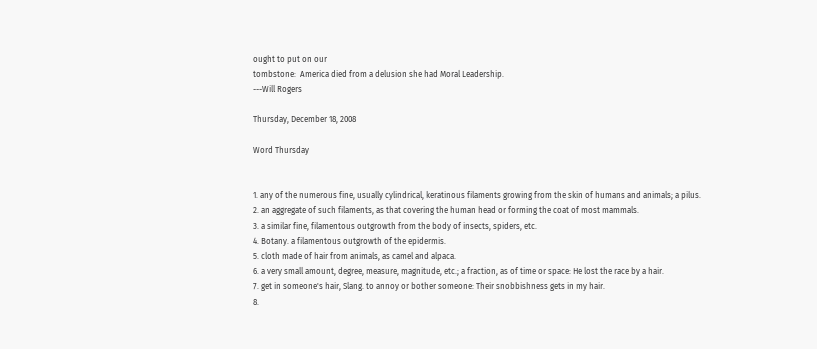ought to put on our
tombstone:  America died from a delusion she had Moral Leadership.
---Will Rogers

Thursday, December 18, 2008

Word Thursday


1. any of the numerous fine, usually cylindrical, keratinous filaments growing from the skin of humans and animals; a pilus.
2. an aggregate of such filaments, as that covering the human head or forming the coat of most mammals.
3. a similar fine, filamentous outgrowth from the body of insects, spiders, etc.
4. Botany. a filamentous outgrowth of the epidermis.
5. cloth made of hair from animals, as camel and alpaca.
6. a very small amount, degree, measure, magnitude, etc.; a fraction, as of time or space: He lost the race by a hair.
7. get in someone's hair, Slang. to annoy or bother someone: Their snobbishness gets in my hair.
8.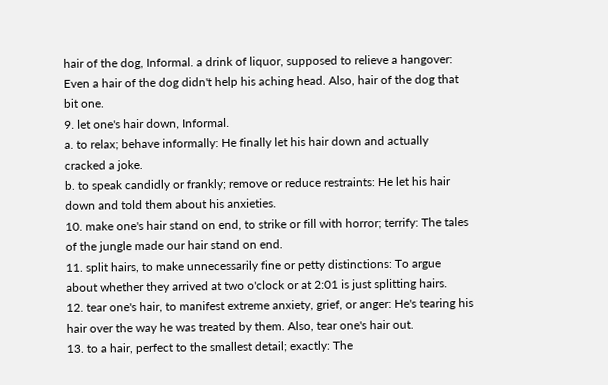hair of the dog, Informal. a drink of liquor, supposed to relieve a hangover: Even a hair of the dog didn't help his aching head. Also, hair of the dog that bit one.
9. let one's hair down, Informal.
a. to relax; behave informally: He finally let his hair down and actually cracked a joke.
b. to speak candidly or frankly; remove or reduce restraints: He let his hair down and told them about his anxieties.
10. make one's hair stand on end, to strike or fill with horror; terrify: The tales of the jungle made our hair stand on end.
11. split hairs, to make unnecessarily fine or petty distinctions: To argue about whether they arrived at two o'clock or at 2:01 is just splitting hairs.
12. tear one's hair, to manifest extreme anxiety, grief, or anger: He's tearing his hair over the way he was treated by them. Also, tear one's hair out.
13. to a hair, perfect to the smallest detail; exactly: The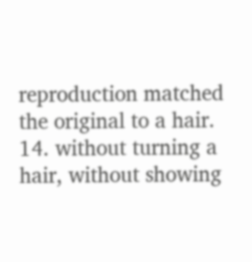reproduction matched the original to a hair.
14. without turning a hair, without showing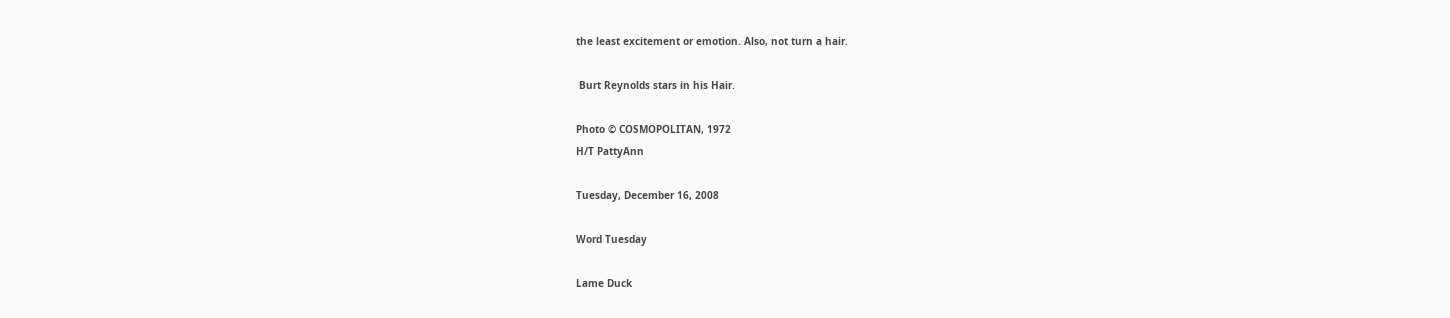the least excitement or emotion. Also, not turn a hair.

 Burt Reynolds stars in his Hair.

Photo © COSMOPOLITAN, 1972
H/T PattyAnn

Tuesday, December 16, 2008

Word Tuesday

Lame Duck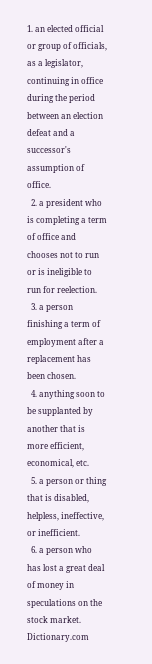1. an elected official or group of officials, as a legislator, continuing in office during the period between an election defeat and a successor's assumption of office.
  2. a president who is completing a term of office and chooses not to run or is ineligible to run for reelection.
  3. a person finishing a term of employment after a replacement has been chosen.
  4. anything soon to be supplanted by another that is more efficient, economical, etc.
  5. a person or thing that is disabled, helpless, ineffective, or inefficient.
  6. a person who has lost a great deal of money in speculations on the stock market.
Dictionary.com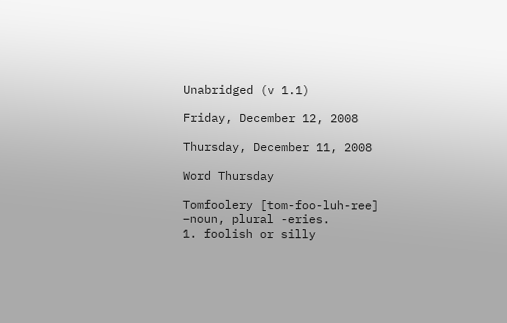Unabridged (v 1.1)

Friday, December 12, 2008

Thursday, December 11, 2008

Word Thursday

Tomfoolery [tom-foo-luh-ree]
–noun, plural -eries.
1. foolish or silly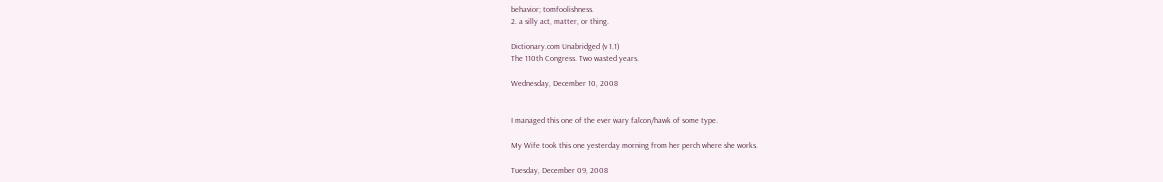behavior; tomfoolishness.
2. a silly act, matter, or thing.

Dictionary.com Unabridged (v 1.1)
The 110th Congress. Two wasted years.

Wednesday, December 10, 2008


I managed this one of the ever wary falcon/hawk of some type.

My Wife took this one yesterday morning from her perch where she works.

Tuesday, December 09, 2008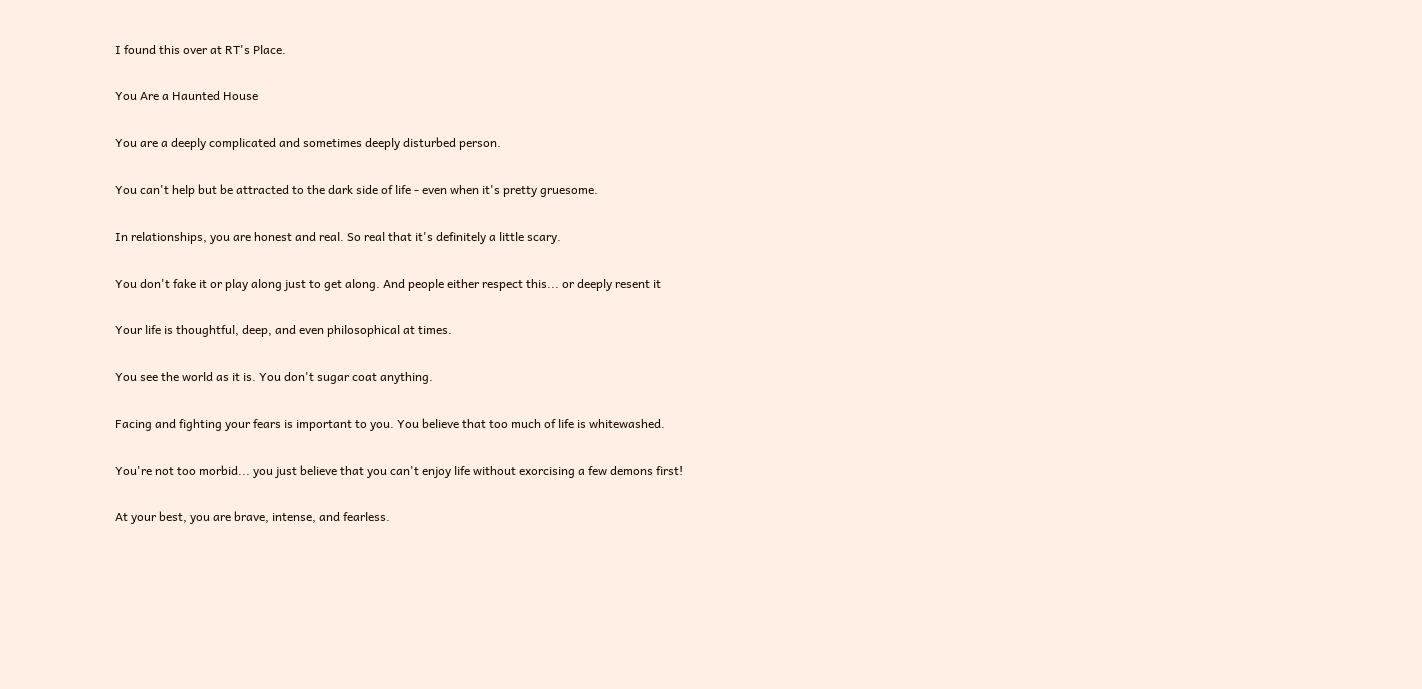I found this over at RT's Place.

You Are a Haunted House

You are a deeply complicated and sometimes deeply disturbed person.

You can't help but be attracted to the dark side of life - even when it's pretty gruesome.

In relationships, you are honest and real. So real that it's definitely a little scary.

You don't fake it or play along just to get along. And people either respect this... or deeply resent it

Your life is thoughtful, deep, and even philosophical at times.

You see the world as it is. You don't sugar coat anything.

Facing and fighting your fears is important to you. You believe that too much of life is whitewashed.

You're not too morbid... you just believe that you can't enjoy life without exorcising a few demons first!

At your best, you are brave, intense, and fearless.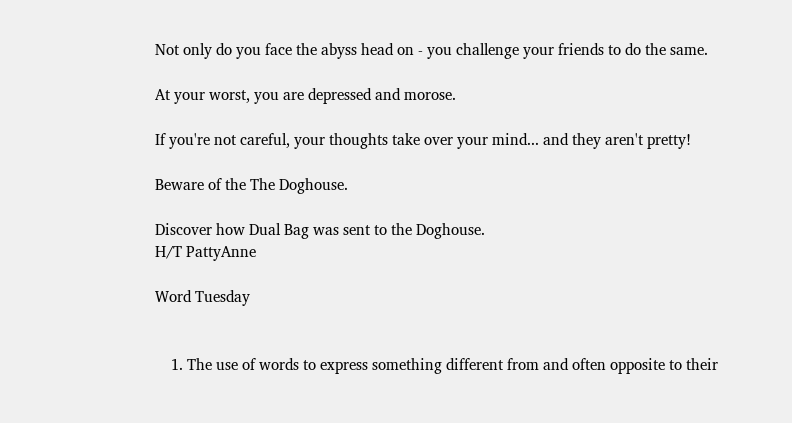Not only do you face the abyss head on - you challenge your friends to do the same.

At your worst, you are depressed and morose.

If you're not careful, your thoughts take over your mind... and they aren't pretty!

Beware of the The Doghouse.

Discover how Dual Bag was sent to the Doghouse.
H/T PattyAnne

Word Tuesday


    1. The use of words to express something different from and often opposite to their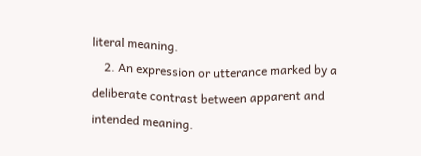literal meaning.
    2. An expression or utterance marked by a deliberate contrast between apparent and intended meaning.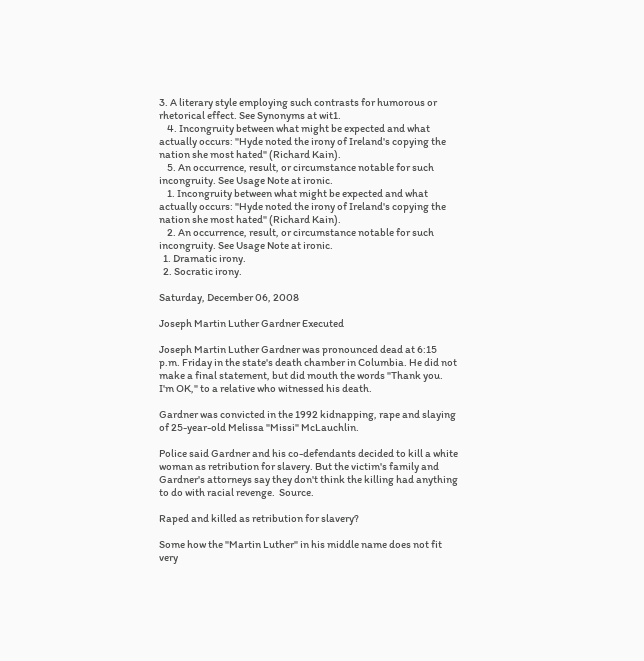3. A literary style employing such contrasts for humorous or rhetorical effect. See Synonyms at wit1.
    4. Incongruity between what might be expected and what actually occurs: "Hyde noted the irony of Ireland's copying the nation she most hated" (Richard Kain).
    5. An occurrence, result, or circumstance notable for such incongruity. See Usage Note at ironic.
    1. Incongruity between what might be expected and what actually occurs: "Hyde noted the irony of Ireland's copying the nation she most hated" (Richard Kain).
    2. An occurrence, result, or circumstance notable for such incongruity. See Usage Note at ironic.
  1. Dramatic irony.
  2. Socratic irony.

Saturday, December 06, 2008

Joseph Martin Luther Gardner Executed

Joseph Martin Luther Gardner was pronounced dead at 6:15 p.m. Friday in the state's death chamber in Columbia. He did not make a final statement, but did mouth the words "Thank you. I'm OK," to a relative who witnessed his death.

Gardner was convicted in the 1992 kidnapping, rape and slaying of 25-year-old Melissa "Missi" McLauchlin.

Police said Gardner and his co-defendants decided to kill a white woman as retribution for slavery. But the victim's family and Gardner's attorneys say they don't think the killing had anything to do with racial revenge.  Source.

Raped and killed as retribution for slavery?

Some how the "Martin Luther" in his middle name does not fit very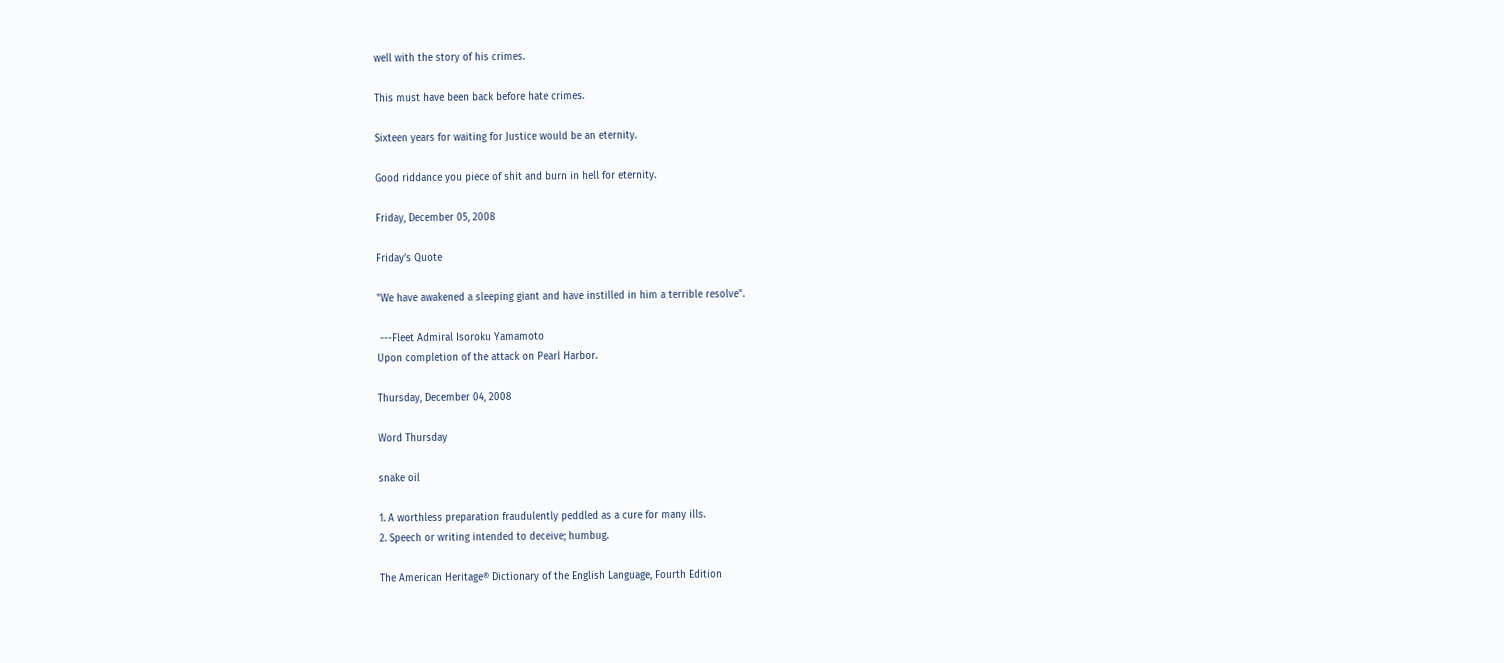well with the story of his crimes.

This must have been back before hate crimes.

Sixteen years for waiting for Justice would be an eternity.

Good riddance you piece of shit and burn in hell for eternity.

Friday, December 05, 2008

Friday's Quote

"We have awakened a sleeping giant and have instilled in him a terrible resolve".

 ---Fleet Admiral Isoroku Yamamoto
Upon completion of the attack on Pearl Harbor.

Thursday, December 04, 2008

Word Thursday

snake oil

1. A worthless preparation fraudulently peddled as a cure for many ills.
2. Speech or writing intended to deceive; humbug.

The American Heritage® Dictionary of the English Language, Fourth Edition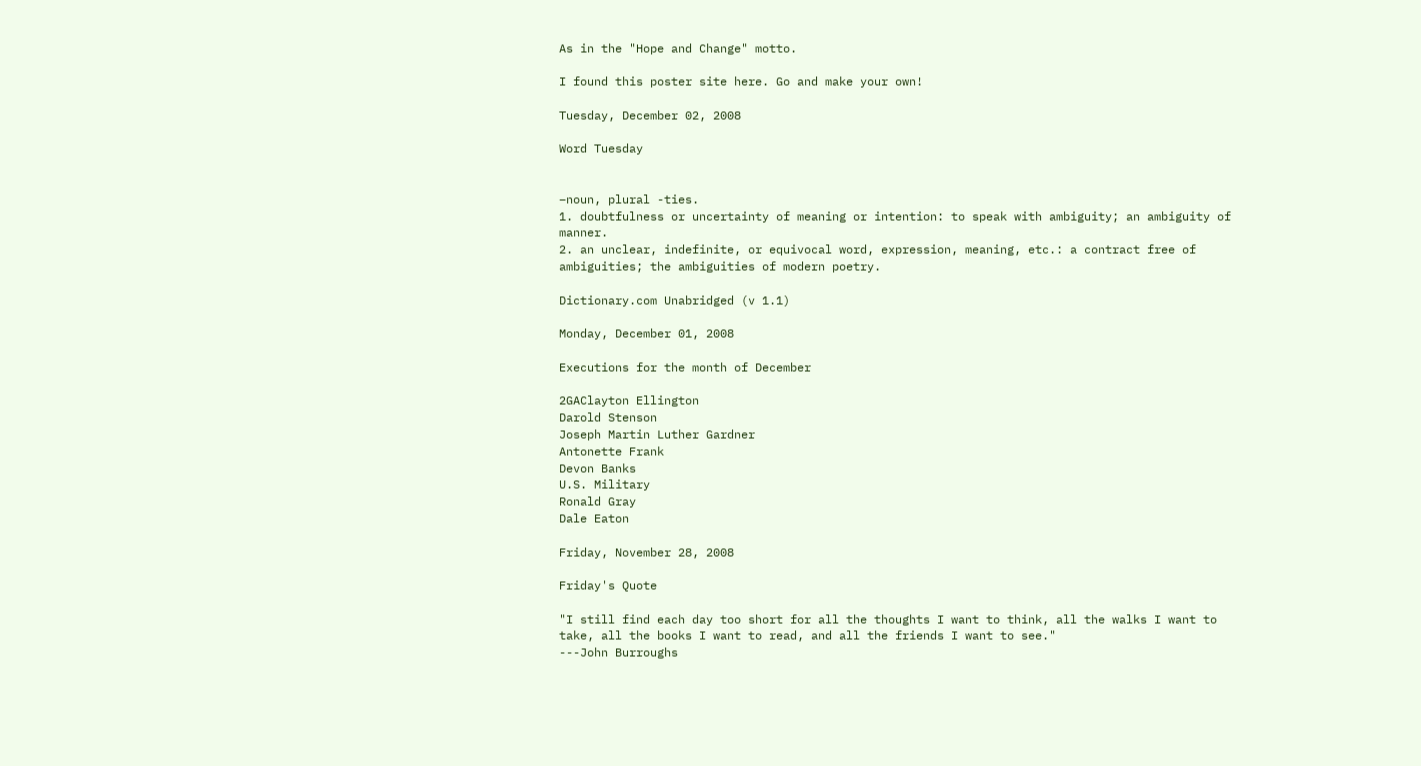As in the "Hope and Change" motto.

I found this poster site here. Go and make your own!

Tuesday, December 02, 2008

Word Tuesday


–noun, plural -ties.
1. doubtfulness or uncertainty of meaning or intention: to speak with ambiguity; an ambiguity of manner.
2. an unclear, indefinite, or equivocal word, expression, meaning, etc.: a contract free of ambiguities; the ambiguities of modern poetry.

Dictionary.com Unabridged (v 1.1)

Monday, December 01, 2008

Executions for the month of December

2GAClayton Ellington
Darold Stenson
Joseph Martin Luther Gardner
Antonette Frank
Devon Banks
U.S. Military
Ronald Gray
Dale Eaton

Friday, November 28, 2008

Friday's Quote

"I still find each day too short for all the thoughts I want to think, all the walks I want to take, all the books I want to read, and all the friends I want to see."
---John Burroughs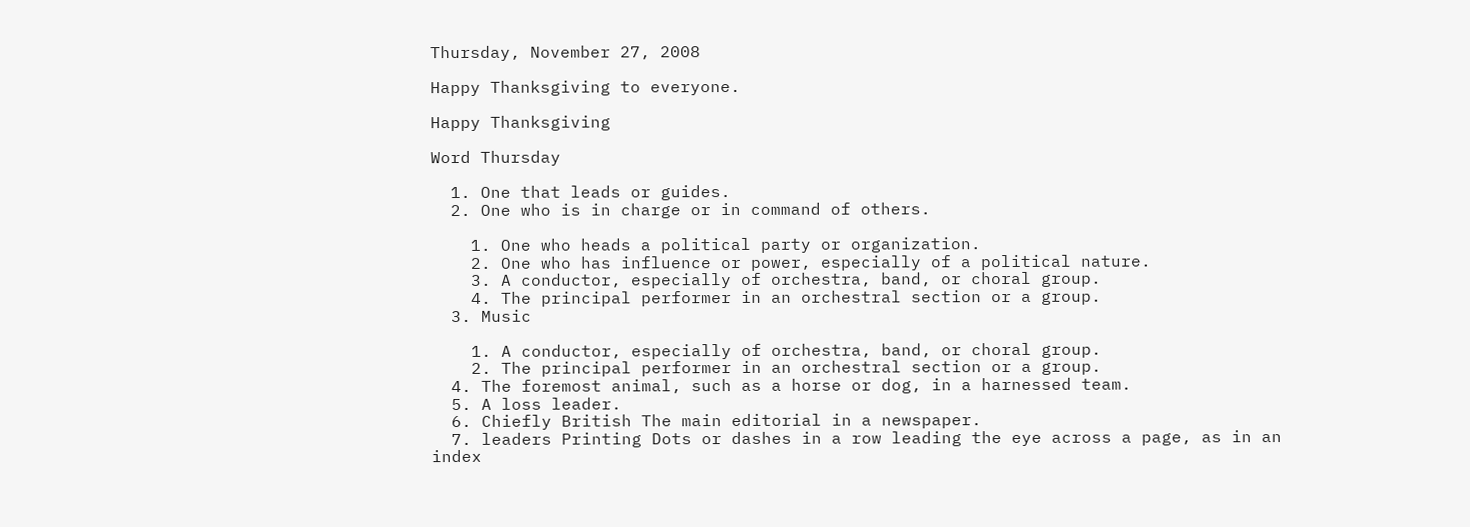Thursday, November 27, 2008

Happy Thanksgiving to everyone.

Happy Thanksgiving

Word Thursday

  1. One that leads or guides.
  2. One who is in charge or in command of others.

    1. One who heads a political party or organization.
    2. One who has influence or power, especially of a political nature.
    3. A conductor, especially of orchestra, band, or choral group.
    4. The principal performer in an orchestral section or a group.
  3. Music

    1. A conductor, especially of orchestra, band, or choral group.
    2. The principal performer in an orchestral section or a group.
  4. The foremost animal, such as a horse or dog, in a harnessed team.
  5. A loss leader.
  6. Chiefly British The main editorial in a newspaper.
  7. leaders Printing Dots or dashes in a row leading the eye across a page, as in an index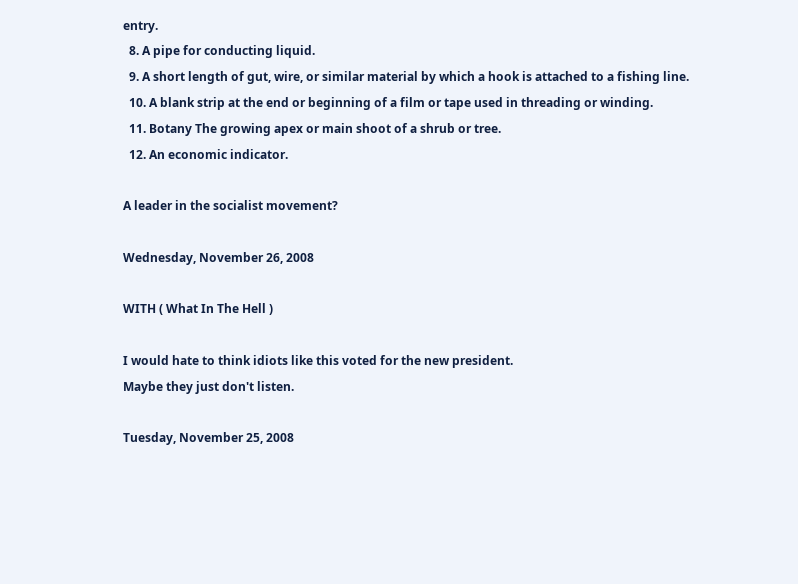entry.
  8. A pipe for conducting liquid.
  9. A short length of gut, wire, or similar material by which a hook is attached to a fishing line.
  10. A blank strip at the end or beginning of a film or tape used in threading or winding.
  11. Botany The growing apex or main shoot of a shrub or tree.
  12. An economic indicator.

A leader in the socialist movement?

Wednesday, November 26, 2008

WITH ( What In The Hell )

I would hate to think idiots like this voted for the new president.
Maybe they just don't listen.

Tuesday, November 25, 2008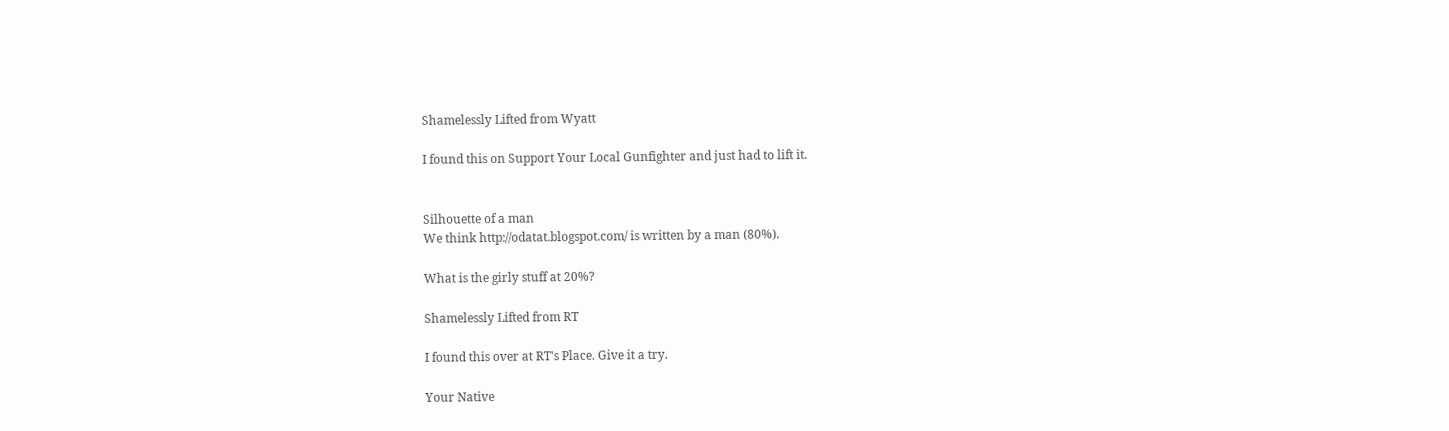Shamelessly Lifted from Wyatt

I found this on Support Your Local Gunfighter and just had to lift it.


Silhouette of a man
We think http://odatat.blogspot.com/ is written by a man (80%).

What is the girly stuff at 20%?

Shamelessly Lifted from RT

I found this over at RT's Place. Give it a try.

Your Native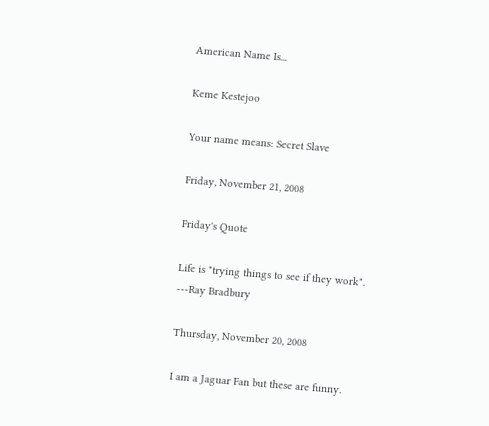American Name Is...

Keme Kestejoo

Your name means: Secret Slave

Friday, November 21, 2008

Friday's Quote

Life is "trying things to see if they work".
---Ray Bradbury

Thursday, November 20, 2008

I am a Jaguar Fan but these are funny.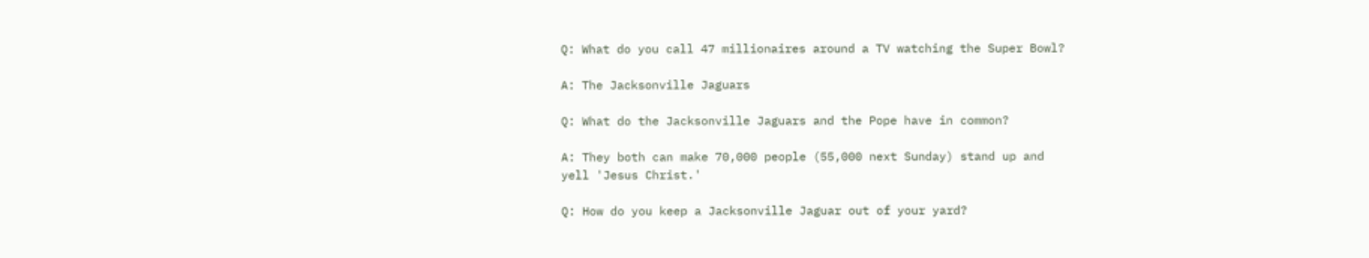Q: What do you call 47 millionaires around a TV watching the Super Bowl?

A: The Jacksonville Jaguars

Q: What do the Jacksonville Jaguars and the Pope have in common?

A: They both can make 70,000 people (55,000 next Sunday) stand up and
yell 'Jesus Christ.'

Q: How do you keep a Jacksonville Jaguar out of your yard?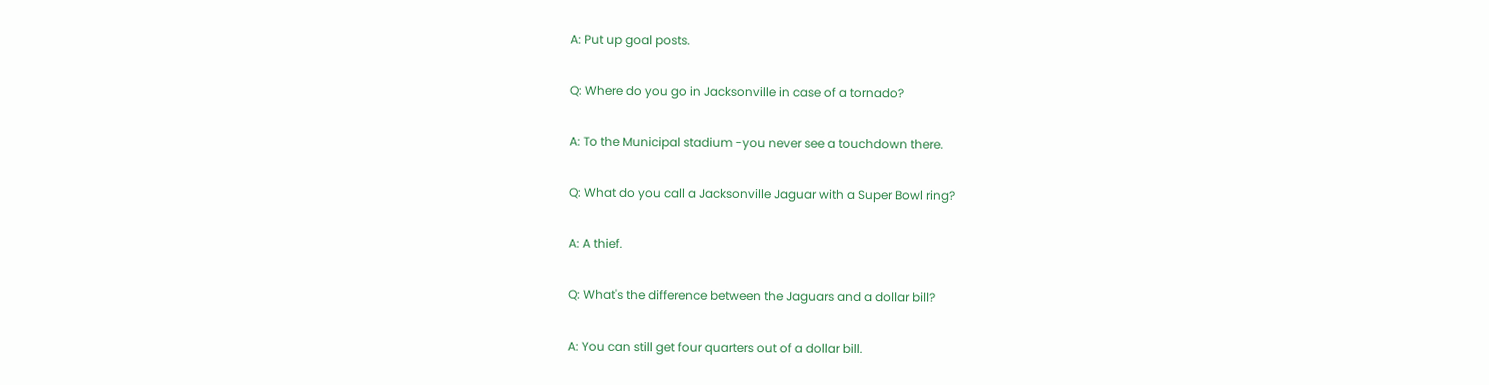A: Put up goal posts.

Q: Where do you go in Jacksonville in case of a tornado?

A: To the Municipal stadium -you never see a touchdown there.

Q: What do you call a Jacksonville Jaguar with a Super Bowl ring?

A: A thief.

Q: What's the difference between the Jaguars and a dollar bill?

A: You can still get four quarters out of a dollar bill.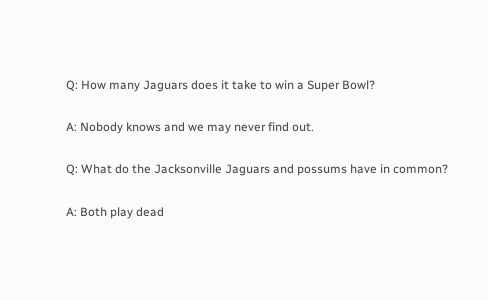Q: How many Jaguars does it take to win a Super Bowl?

A: Nobody knows and we may never find out.

Q: What do the Jacksonville Jaguars and possums have in common?

A: Both play dead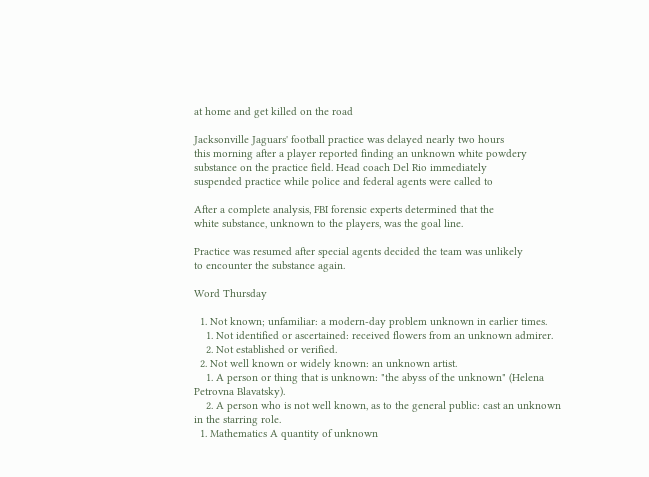at home and get killed on the road

Jacksonville Jaguars' football practice was delayed nearly two hours
this morning after a player reported finding an unknown white powdery
substance on the practice field. Head coach Del Rio immediately
suspended practice while police and federal agents were called to

After a complete analysis, FBI forensic experts determined that the
white substance, unknown to the players, was the goal line.

Practice was resumed after special agents decided the team was unlikely
to encounter the substance again.

Word Thursday

  1. Not known; unfamiliar: a modern-day problem unknown in earlier times.
    1. Not identified or ascertained: received flowers from an unknown admirer.
    2. Not established or verified.
  2. Not well known or widely known: an unknown artist.
    1. A person or thing that is unknown: "the abyss of the unknown" (Helena Petrovna Blavatsky).
    2. A person who is not well known, as to the general public: cast an unknown in the starring role.
  1. Mathematics A quantity of unknown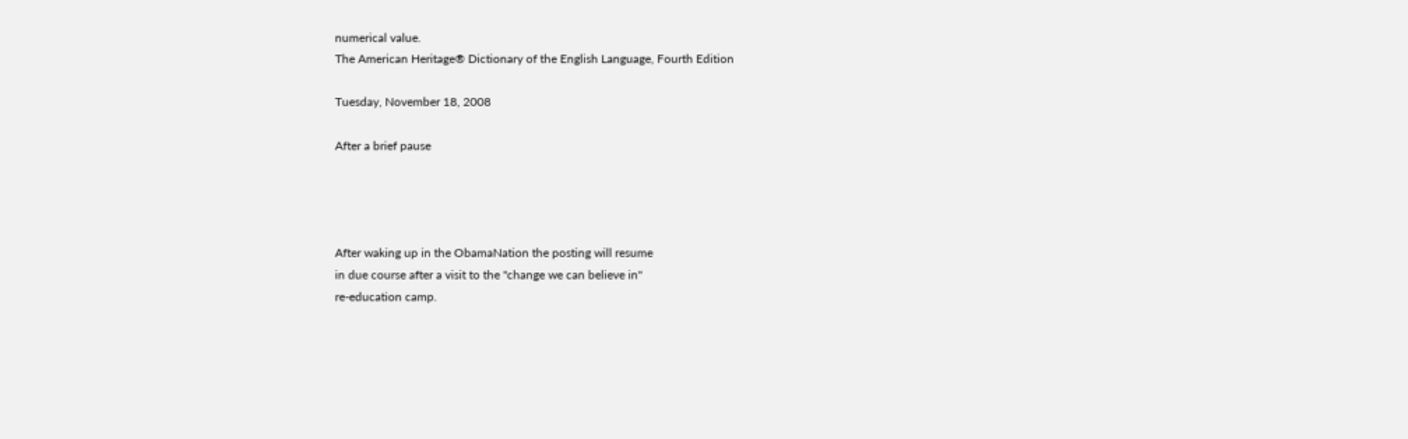numerical value.
The American Heritage® Dictionary of the English Language, Fourth Edition

Tuesday, November 18, 2008

After a brief pause




After waking up in the ObamaNation the posting will resume
in due course after a visit to the "change we can believe in"
re-education camp.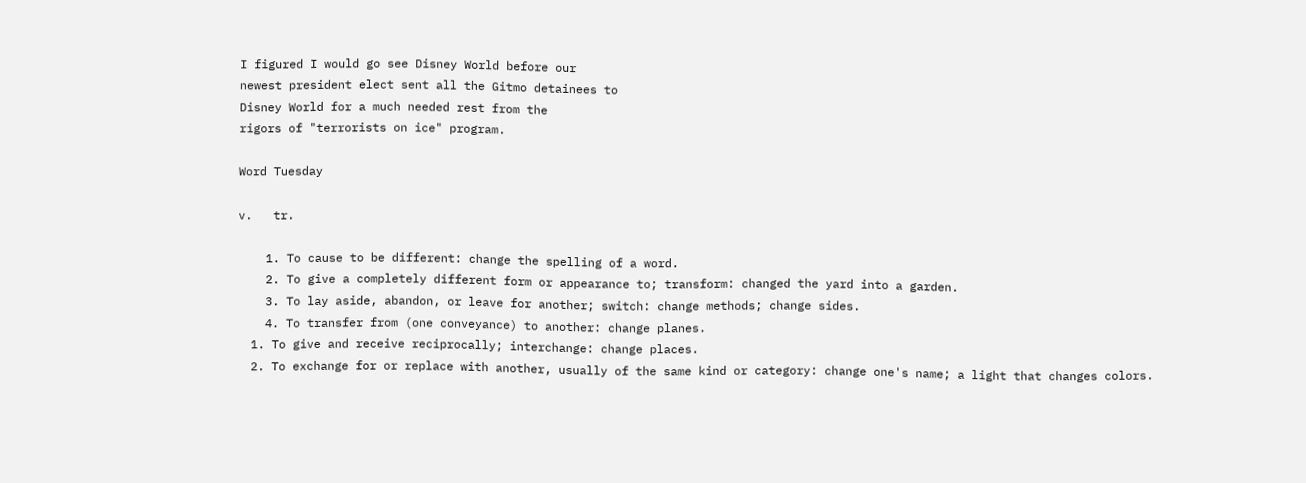I figured I would go see Disney World before our
newest president elect sent all the Gitmo detainees to
Disney World for a much needed rest from the
rigors of "terrorists on ice" program.

Word Tuesday

v.   tr.

    1. To cause to be different: change the spelling of a word.
    2. To give a completely different form or appearance to; transform: changed the yard into a garden.
    3. To lay aside, abandon, or leave for another; switch: change methods; change sides.
    4. To transfer from (one conveyance) to another: change planes.
  1. To give and receive reciprocally; interchange: change places.
  2. To exchange for or replace with another, usually of the same kind or category: change one's name; a light that changes colors.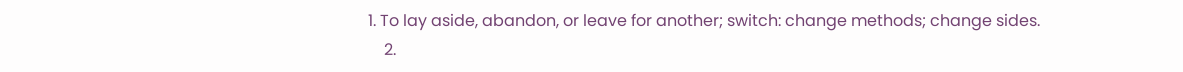1. To lay aside, abandon, or leave for another; switch: change methods; change sides.
    2.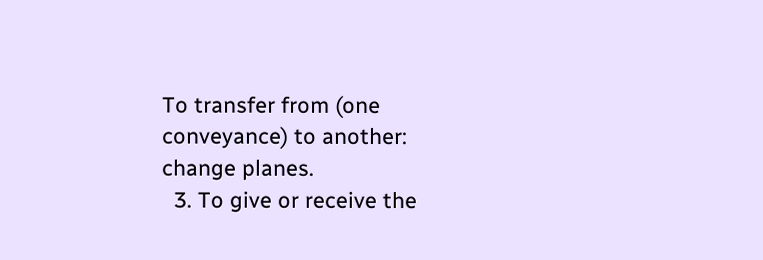To transfer from (one conveyance) to another: change planes.
  3. To give or receive the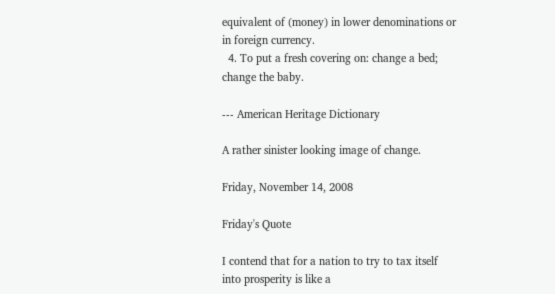equivalent of (money) in lower denominations or in foreign currency.
  4. To put a fresh covering on: change a bed; change the baby.

--- American Heritage Dictionary

A rather sinister looking image of change.

Friday, November 14, 2008

Friday's Quote

I contend that for a nation to try to tax itself into prosperity is like a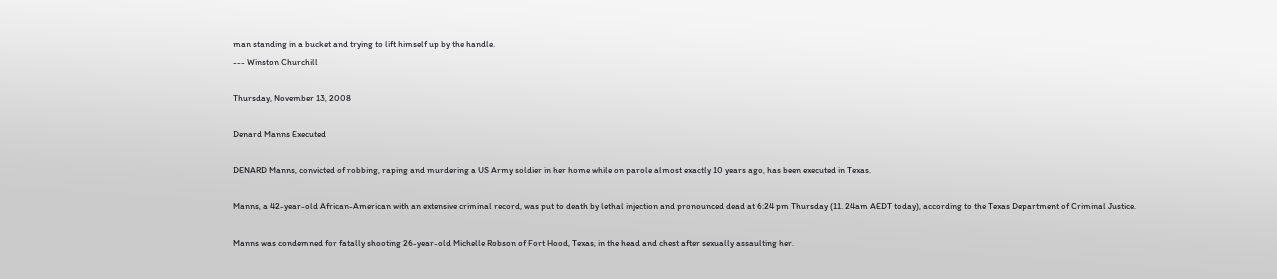man standing in a bucket and trying to lift himself up by the handle.
--- Winston Churchill

Thursday, November 13, 2008

Denard Manns Executed

DENARD Manns, convicted of robbing, raping and murdering a US Army soldier in her home while on parole almost exactly 10 years ago, has been executed in Texas.

Manns, a 42-year-old African-American with an extensive criminal record, was put to death by lethal injection and pronounced dead at 6:24 pm Thursday (11. 24am AEDT today), according to the Texas Department of Criminal Justice.

Manns was condemned for fatally shooting 26-year-old Michelle Robson of Fort Hood, Texas, in the head and chest after sexually assaulting her.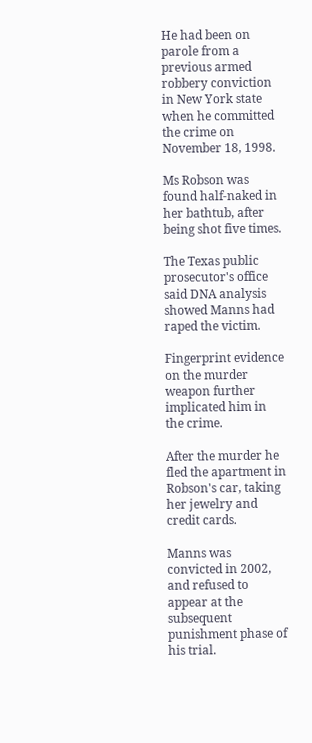He had been on parole from a previous armed robbery conviction in New York state when he committed the crime on November 18, 1998.

Ms Robson was found half-naked in her bathtub, after being shot five times.

The Texas public prosecutor's office said DNA analysis showed Manns had raped the victim.

Fingerprint evidence on the murder weapon further implicated him in the crime.

After the murder he fled the apartment in Robson's car, taking her jewelry and credit cards.

Manns was convicted in 2002, and refused to appear at the subsequent punishment phase of his trial.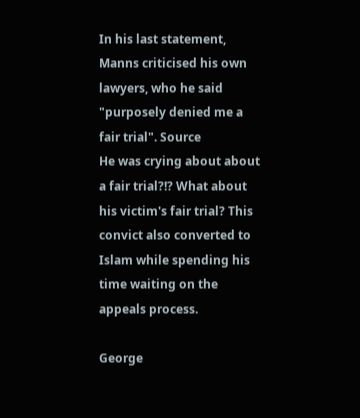In his last statement, Manns criticised his own lawyers, who he said "purposely denied me a fair trial". Source
He was crying about about a fair trial?!? What about his victim's fair trial? This convict also converted to Islam while spending his time waiting on the appeals process.

George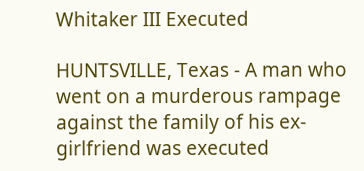Whitaker III Executed

HUNTSVILLE, Texas - A man who went on a murderous rampage against the family of his ex-girlfriend was executed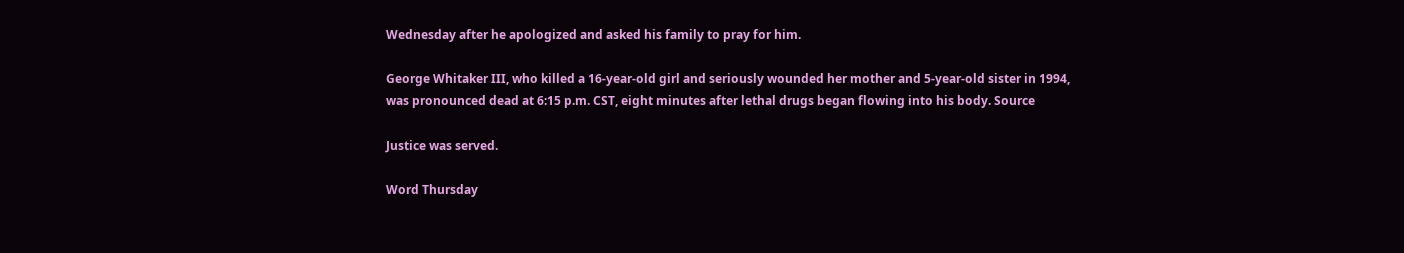Wednesday after he apologized and asked his family to pray for him.

George Whitaker III, who killed a 16-year-old girl and seriously wounded her mother and 5-year-old sister in 1994, was pronounced dead at 6:15 p.m. CST, eight minutes after lethal drugs began flowing into his body. Source

Justice was served.

Word Thursday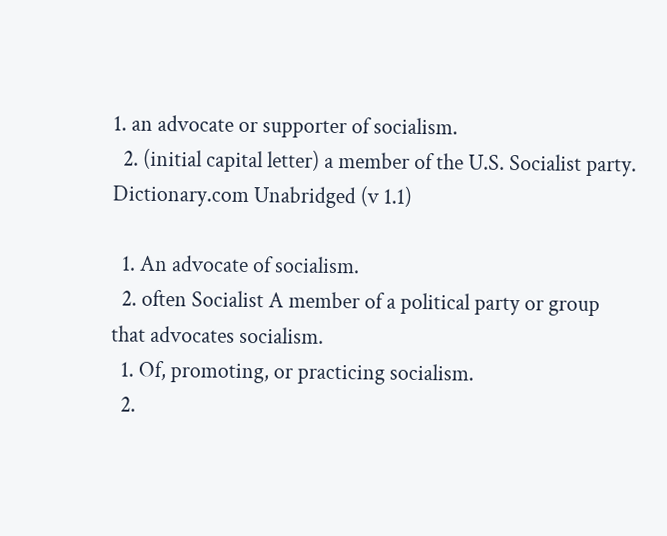1. an advocate or supporter of socialism.
  2. (initial capital letter) a member of the U.S. Socialist party.
Dictionary.com Unabridged (v 1.1)

  1. An advocate of socialism.
  2. often Socialist A member of a political party or group that advocates socialism.
  1. Of, promoting, or practicing socialism.
  2.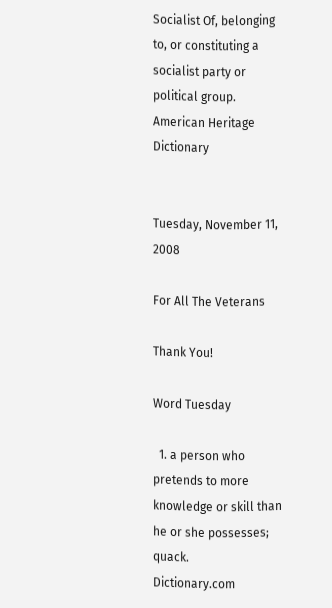Socialist Of, belonging to, or constituting a socialist party or political group.
American Heritage Dictionary


Tuesday, November 11, 2008

For All The Veterans

Thank You!

Word Tuesday

  1. a person who pretends to more knowledge or skill than he or she possesses; quack.
Dictionary.com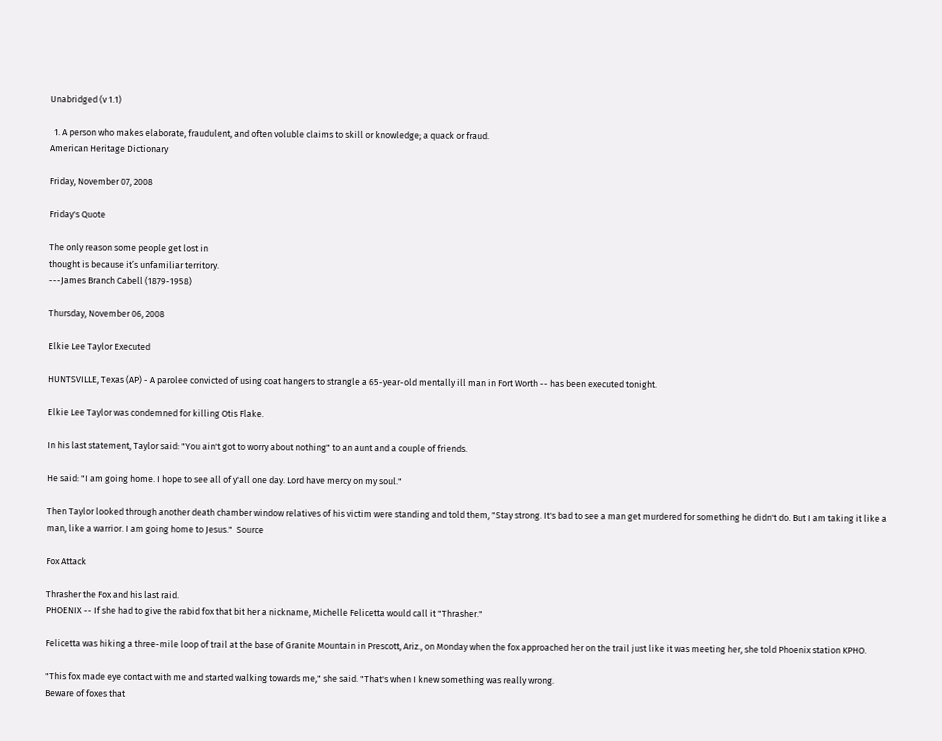Unabridged (v 1.1)

  1. A person who makes elaborate, fraudulent, and often voluble claims to skill or knowledge; a quack or fraud.
American Heritage Dictionary

Friday, November 07, 2008

Friday's Quote

The only reason some people get lost in
thought is because it’s unfamiliar territory.
---James Branch Cabell (1879-1958)

Thursday, November 06, 2008

Elkie Lee Taylor Executed

HUNTSVILLE, Texas (AP) - A parolee convicted of using coat hangers to strangle a 65-year-old mentally ill man in Fort Worth -- has been executed tonight.

Elkie Lee Taylor was condemned for killing Otis Flake.

In his last statement, Taylor said: "You ain't got to worry about nothing" to an aunt and a couple of friends.

He said: "I am going home. I hope to see all of y'all one day. Lord have mercy on my soul."

Then Taylor looked through another death chamber window relatives of his victim were standing and told them, "Stay strong. It's bad to see a man get murdered for something he didn't do. But I am taking it like a man, like a warrior. I am going home to Jesus."  Source

Fox Attack

Thrasher the Fox and his last raid.
PHOENIX -- If she had to give the rabid fox that bit her a nickname, Michelle Felicetta would call it "Thrasher."

Felicetta was hiking a three-mile loop of trail at the base of Granite Mountain in Prescott, Ariz., on Monday when the fox approached her on the trail just like it was meeting her, she told Phoenix station KPHO.

"This fox made eye contact with me and started walking towards me," she said. "That's when I knew something was really wrong.
Beware of foxes that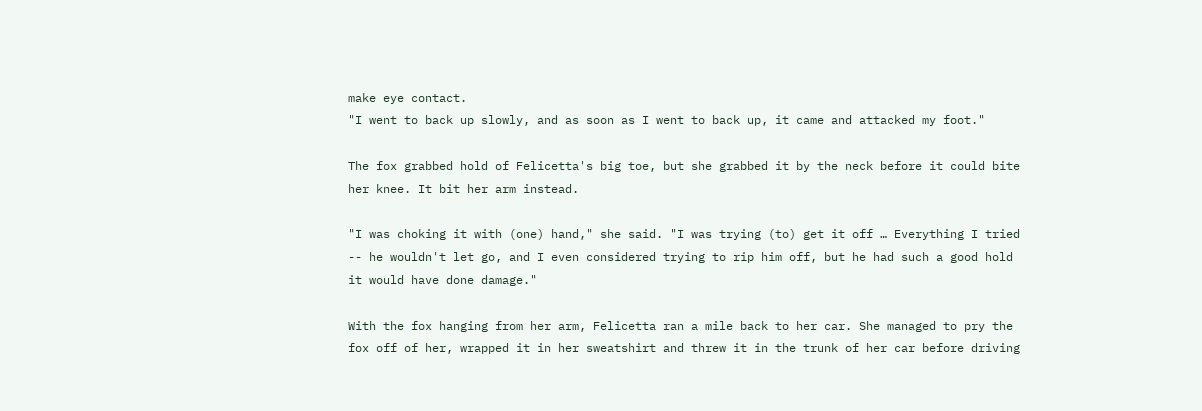make eye contact.
"I went to back up slowly, and as soon as I went to back up, it came and attacked my foot."

The fox grabbed hold of Felicetta's big toe, but she grabbed it by the neck before it could bite her knee. It bit her arm instead.

"I was choking it with (one) hand," she said. "I was trying (to) get it off … Everything I tried -- he wouldn't let go, and I even considered trying to rip him off, but he had such a good hold it would have done damage."

With the fox hanging from her arm, Felicetta ran a mile back to her car. She managed to pry the fox off of her, wrapped it in her sweatshirt and threw it in the trunk of her car before driving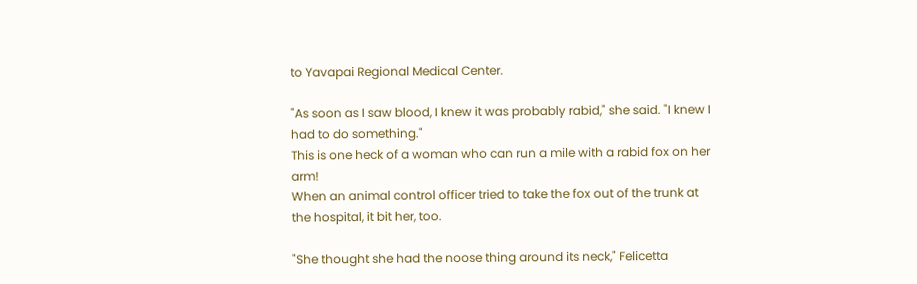to Yavapai Regional Medical Center.

"As soon as I saw blood, I knew it was probably rabid," she said. "I knew I had to do something."
This is one heck of a woman who can run a mile with a rabid fox on her arm!
When an animal control officer tried to take the fox out of the trunk at the hospital, it bit her, too.

"She thought she had the noose thing around its neck," Felicetta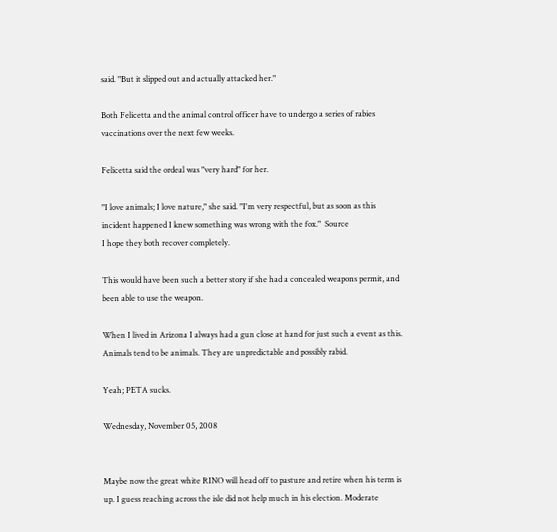said. "But it slipped out and actually attacked her."

Both Felicetta and the animal control officer have to undergo a series of rabies vaccinations over the next few weeks.

Felicetta said the ordeal was "very hard" for her.

"I love animals; I love nature," she said. "I'm very respectful, but as soon as this incident happened I knew something was wrong with the fox."  Source
I hope they both recover completely.

This would have been such a better story if she had a concealed weapons permit, and been able to use the weapon.

When I lived in Arizona I always had a gun close at hand for just such a event as this. Animals tend to be animals. They are unpredictable and possibly rabid.

Yeah; PETA sucks.

Wednesday, November 05, 2008


Maybe now the great white RINO will head off to pasture and retire when his term is up. I guess reaching across the isle did not help much in his election. Moderate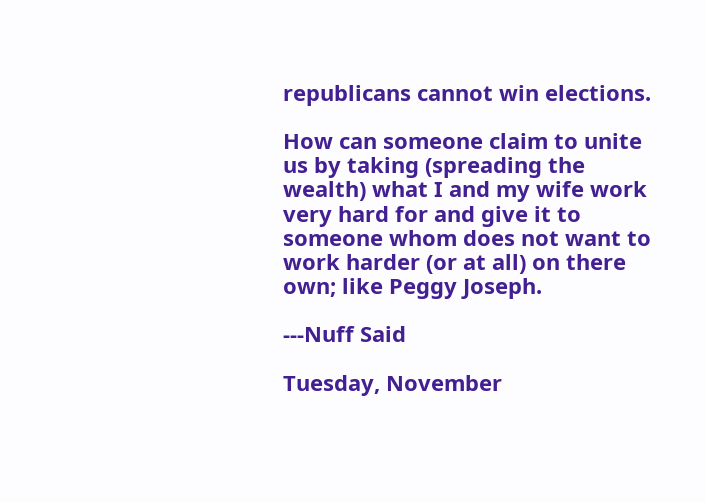republicans cannot win elections.

How can someone claim to unite us by taking (spreading the wealth) what I and my wife work very hard for and give it to someone whom does not want to work harder (or at all) on there own; like Peggy Joseph.

---Nuff Said

Tuesday, November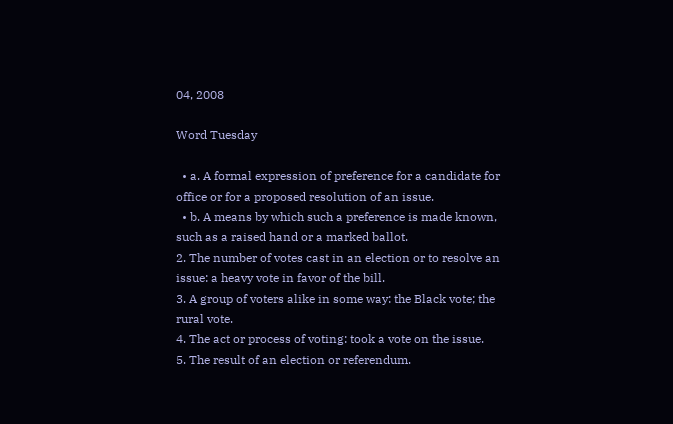04, 2008

Word Tuesday

  • a. A formal expression of preference for a candidate for office or for a proposed resolution of an issue.
  • b. A means by which such a preference is made known, such as a raised hand or a marked ballot.
2. The number of votes cast in an election or to resolve an issue: a heavy vote in favor of the bill.
3. A group of voters alike in some way: the Black vote; the rural vote.
4. The act or process of voting: took a vote on the issue.
5. The result of an election or referendum.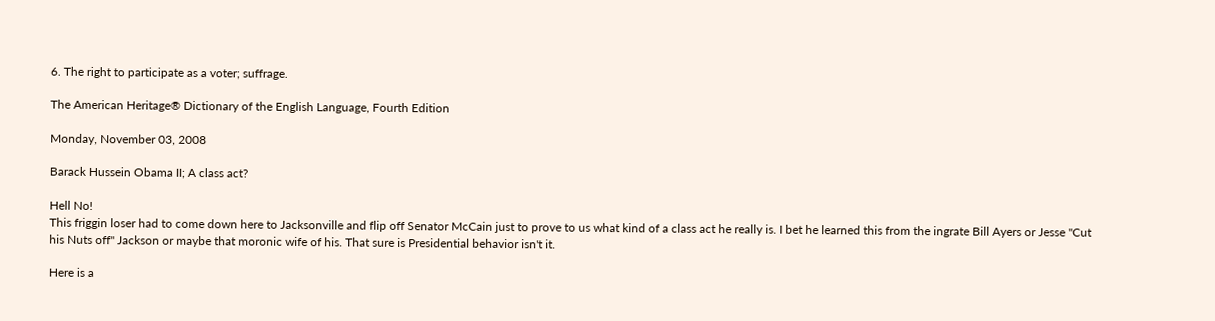6. The right to participate as a voter; suffrage.

The American Heritage® Dictionary of the English Language, Fourth Edition

Monday, November 03, 2008

Barack Hussein Obama II; A class act?

Hell No!
This friggin loser had to come down here to Jacksonville and flip off Senator McCain just to prove to us what kind of a class act he really is. I bet he learned this from the ingrate Bill Ayers or Jesse "Cut his Nuts off" Jackson or maybe that moronic wife of his. That sure is Presidential behavior isn't it.

Here is a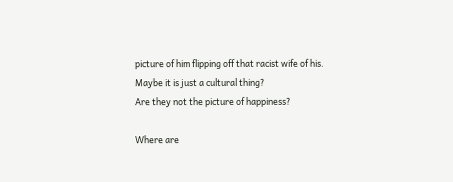picture of him flipping off that racist wife of his.
Maybe it is just a cultural thing?
Are they not the picture of happiness?

Where are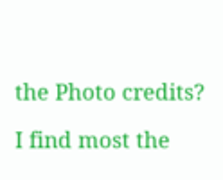the Photo credits?

I find most the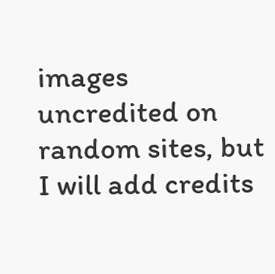images uncredited on random sites, but I will add credits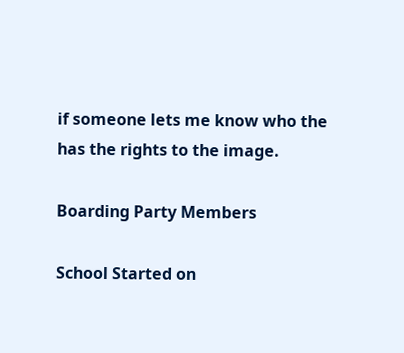if someone lets me know who the has the rights to the image.

Boarding Party Members

School Started on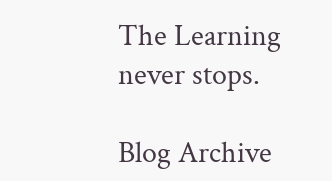The Learning never stops.

Blog Archive